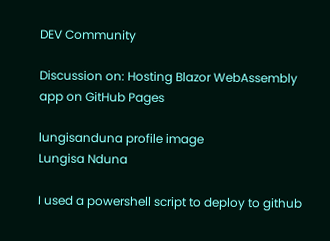DEV Community

Discussion on: Hosting Blazor WebAssembly app on GitHub Pages

lungisanduna profile image
Lungisa Nduna

I used a powershell script to deploy to github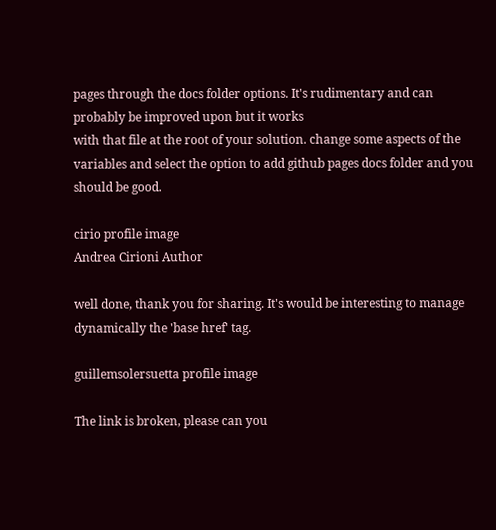pages through the docs folder options. It's rudimentary and can probably be improved upon but it works
with that file at the root of your solution. change some aspects of the variables and select the option to add github pages docs folder and you should be good.

cirio profile image
Andrea Cirioni Author

well done, thank you for sharing. It's would be interesting to manage dynamically the 'base href' tag.

guillemsolersuetta profile image

The link is broken, please can you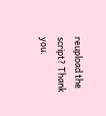reupload the script? Thank you.